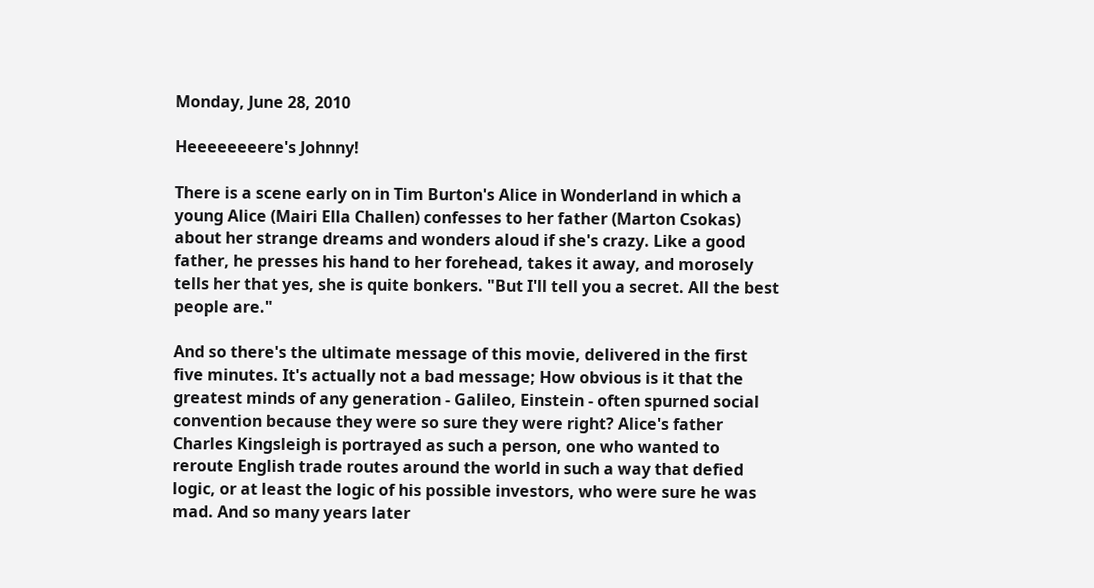Monday, June 28, 2010

Heeeeeeeere's Johnny!

There is a scene early on in Tim Burton's Alice in Wonderland in which a young Alice (Mairi Ella Challen) confesses to her father (Marton Csokas) about her strange dreams and wonders aloud if she's crazy. Like a good father, he presses his hand to her forehead, takes it away, and morosely tells her that yes, she is quite bonkers. "But I'll tell you a secret. All the best people are."

And so there's the ultimate message of this movie, delivered in the first five minutes. It's actually not a bad message; How obvious is it that the greatest minds of any generation - Galileo, Einstein - often spurned social convention because they were so sure they were right? Alice's father Charles Kingsleigh is portrayed as such a person, one who wanted to reroute English trade routes around the world in such a way that defied logic, or at least the logic of his possible investors, who were sure he was mad. And so many years later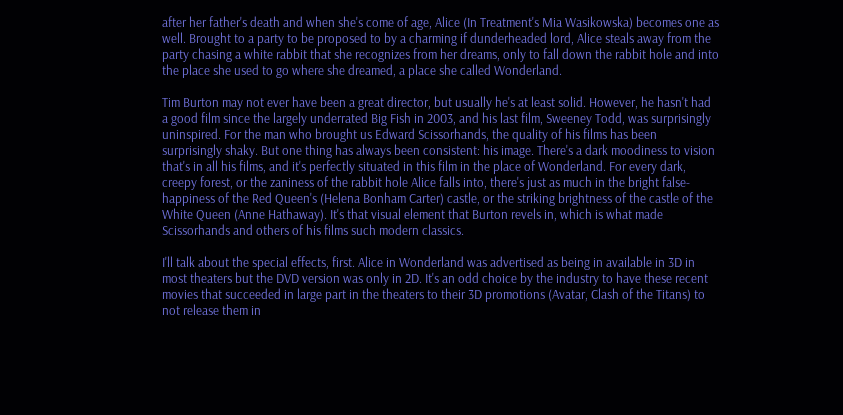after her father's death and when she's come of age, Alice (In Treatment's Mia Wasikowska) becomes one as well. Brought to a party to be proposed to by a charming if dunderheaded lord, Alice steals away from the party chasing a white rabbit that she recognizes from her dreams, only to fall down the rabbit hole and into the place she used to go where she dreamed, a place she called Wonderland.

Tim Burton may not ever have been a great director, but usually he's at least solid. However, he hasn't had a good film since the largely underrated Big Fish in 2003, and his last film, Sweeney Todd, was surprisingly uninspired. For the man who brought us Edward Scissorhands, the quality of his films has been surprisingly shaky. But one thing has always been consistent: his image. There's a dark moodiness to vision that's in all his films, and it's perfectly situated in this film in the place of Wonderland. For every dark, creepy forest, or the zaniness of the rabbit hole Alice falls into, there's just as much in the bright false-happiness of the Red Queen's (Helena Bonham Carter) castle, or the striking brightness of the castle of the White Queen (Anne Hathaway). It's that visual element that Burton revels in, which is what made Scissorhands and others of his films such modern classics.

I'll talk about the special effects, first. Alice in Wonderland was advertised as being in available in 3D in most theaters but the DVD version was only in 2D. It's an odd choice by the industry to have these recent movies that succeeded in large part in the theaters to their 3D promotions (Avatar, Clash of the Titans) to not release them in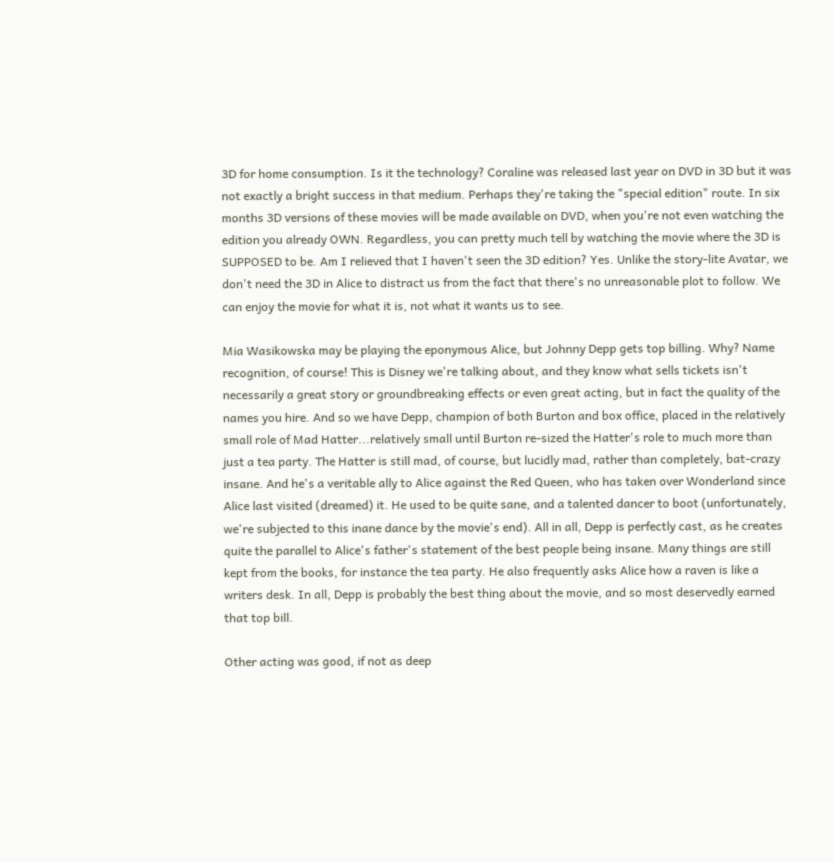3D for home consumption. Is it the technology? Coraline was released last year on DVD in 3D but it was not exactly a bright success in that medium. Perhaps they're taking the "special edition" route. In six months 3D versions of these movies will be made available on DVD, when you're not even watching the edition you already OWN. Regardless, you can pretty much tell by watching the movie where the 3D is SUPPOSED to be. Am I relieved that I haven't seen the 3D edition? Yes. Unlike the story-lite Avatar, we don't need the 3D in Alice to distract us from the fact that there's no unreasonable plot to follow. We can enjoy the movie for what it is, not what it wants us to see.

Mia Wasikowska may be playing the eponymous Alice, but Johnny Depp gets top billing. Why? Name recognition, of course! This is Disney we're talking about, and they know what sells tickets isn't necessarily a great story or groundbreaking effects or even great acting, but in fact the quality of the names you hire. And so we have Depp, champion of both Burton and box office, placed in the relatively small role of Mad Hatter...relatively small until Burton re-sized the Hatter's role to much more than just a tea party. The Hatter is still mad, of course, but lucidly mad, rather than completely, bat-crazy insane. And he's a veritable ally to Alice against the Red Queen, who has taken over Wonderland since Alice last visited (dreamed) it. He used to be quite sane, and a talented dancer to boot (unfortunately, we're subjected to this inane dance by the movie's end). All in all, Depp is perfectly cast, as he creates quite the parallel to Alice's father's statement of the best people being insane. Many things are still kept from the books, for instance the tea party. He also frequently asks Alice how a raven is like a writers desk. In all, Depp is probably the best thing about the movie, and so most deservedly earned that top bill.

Other acting was good, if not as deep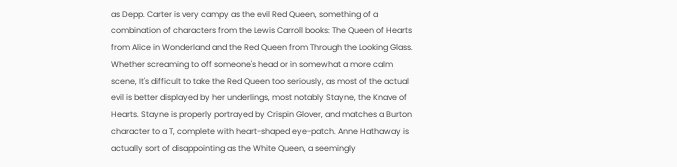as Depp. Carter is very campy as the evil Red Queen, something of a combination of characters from the Lewis Carroll books: The Queen of Hearts from Alice in Wonderland and the Red Queen from Through the Looking Glass. Whether screaming to off someone's head or in somewhat a more calm scene, It's difficult to take the Red Queen too seriously, as most of the actual evil is better displayed by her underlings, most notably Stayne, the Knave of Hearts. Stayne is properly portrayed by Crispin Glover, and matches a Burton character to a T, complete with heart-shaped eye-patch. Anne Hathaway is actually sort of disappointing as the White Queen, a seemingly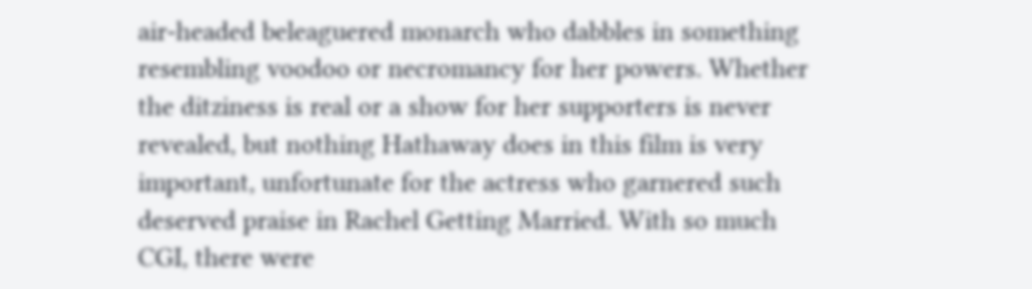air-headed beleaguered monarch who dabbles in something resembling voodoo or necromancy for her powers. Whether the ditziness is real or a show for her supporters is never revealed, but nothing Hathaway does in this film is very important, unfortunate for the actress who garnered such deserved praise in Rachel Getting Married. With so much CGI, there were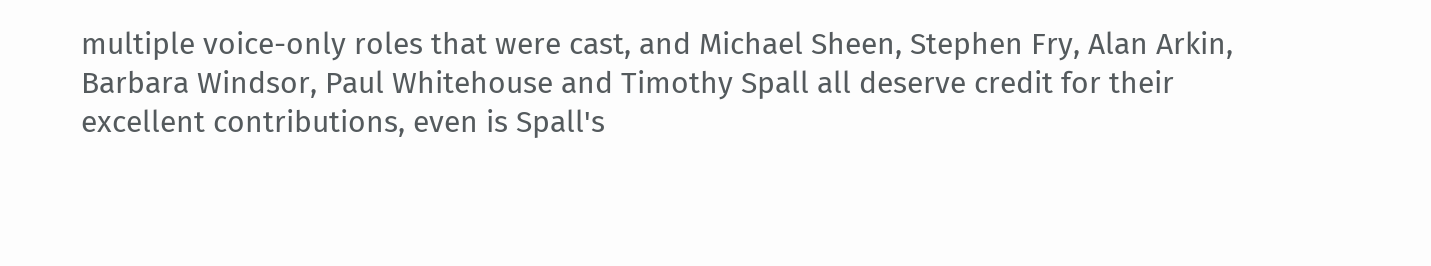multiple voice-only roles that were cast, and Michael Sheen, Stephen Fry, Alan Arkin, Barbara Windsor, Paul Whitehouse and Timothy Spall all deserve credit for their excellent contributions, even is Spall's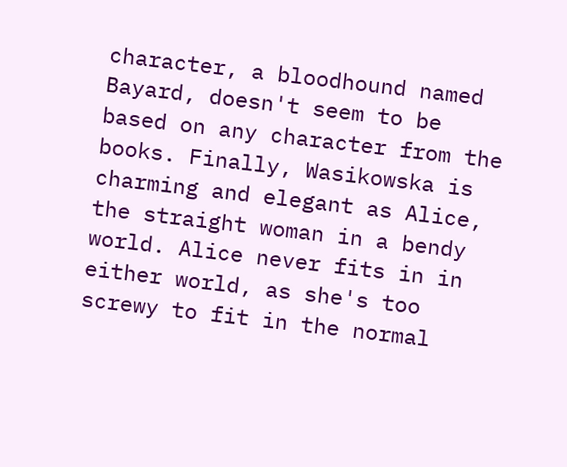character, a bloodhound named Bayard, doesn't seem to be based on any character from the books. Finally, Wasikowska is charming and elegant as Alice, the straight woman in a bendy world. Alice never fits in in either world, as she's too screwy to fit in the normal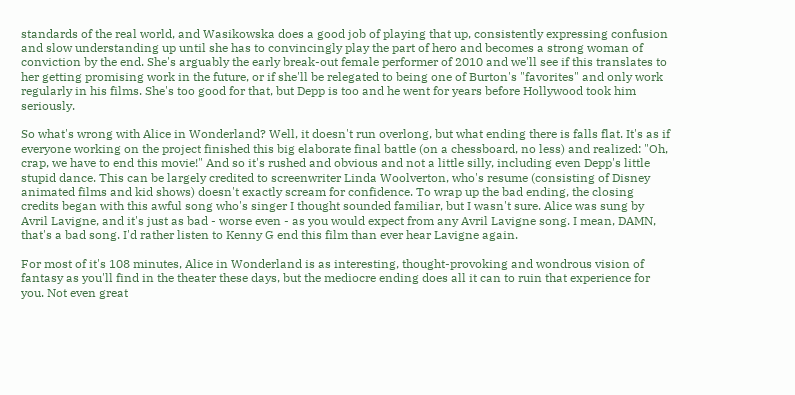standards of the real world, and Wasikowska does a good job of playing that up, consistently expressing confusion and slow understanding up until she has to convincingly play the part of hero and becomes a strong woman of conviction by the end. She's arguably the early break-out female performer of 2010 and we'll see if this translates to her getting promising work in the future, or if she'll be relegated to being one of Burton's "favorites" and only work regularly in his films. She's too good for that, but Depp is too and he went for years before Hollywood took him seriously.

So what's wrong with Alice in Wonderland? Well, it doesn't run overlong, but what ending there is falls flat. It's as if everyone working on the project finished this big elaborate final battle (on a chessboard, no less) and realized: "Oh, crap, we have to end this movie!" And so it's rushed and obvious and not a little silly, including even Depp's little stupid dance. This can be largely credited to screenwriter Linda Woolverton, who's resume (consisting of Disney animated films and kid shows) doesn't exactly scream for confidence. To wrap up the bad ending, the closing credits began with this awful song who's singer I thought sounded familiar, but I wasn't sure. Alice was sung by Avril Lavigne, and it's just as bad - worse even - as you would expect from any Avril Lavigne song. I mean, DAMN, that's a bad song. I'd rather listen to Kenny G end this film than ever hear Lavigne again.

For most of it's 108 minutes, Alice in Wonderland is as interesting, thought-provoking and wondrous vision of fantasy as you'll find in the theater these days, but the mediocre ending does all it can to ruin that experience for you. Not even great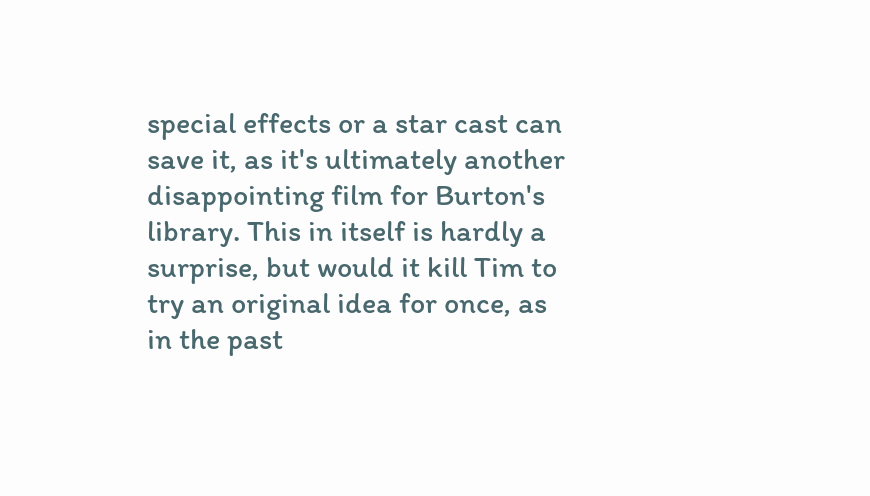special effects or a star cast can save it, as it's ultimately another disappointing film for Burton's library. This in itself is hardly a surprise, but would it kill Tim to try an original idea for once, as in the past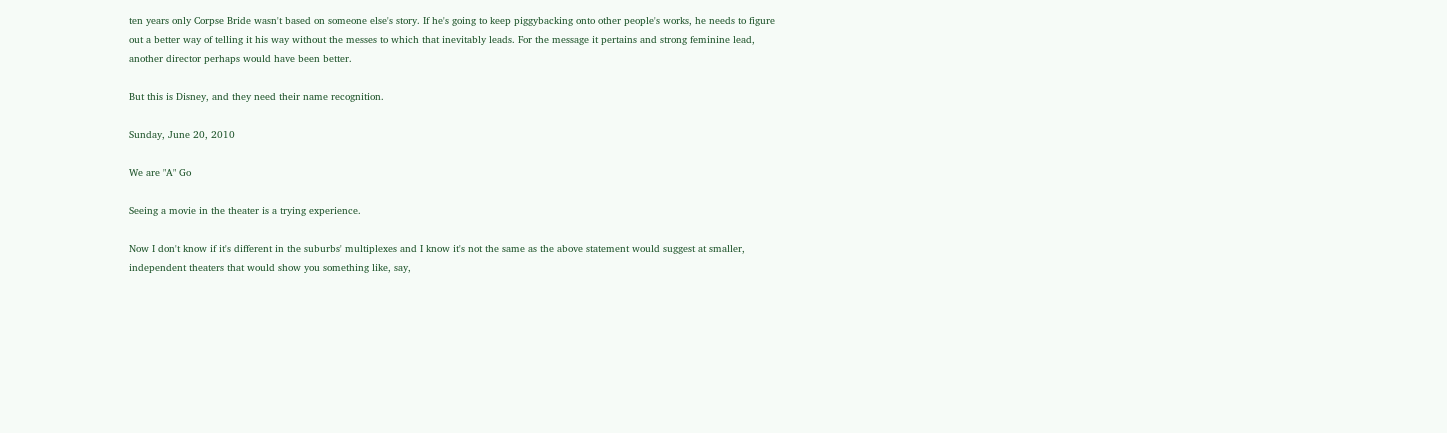ten years only Corpse Bride wasn't based on someone else's story. If he's going to keep piggybacking onto other people's works, he needs to figure out a better way of telling it his way without the messes to which that inevitably leads. For the message it pertains and strong feminine lead, another director perhaps would have been better.

But this is Disney, and they need their name recognition.

Sunday, June 20, 2010

We are "A" Go

Seeing a movie in the theater is a trying experience.

Now I don't know if it's different in the suburbs' multiplexes and I know it's not the same as the above statement would suggest at smaller, independent theaters that would show you something like, say,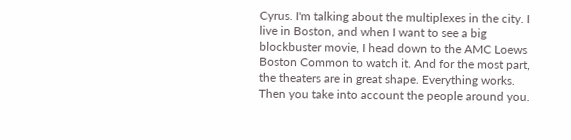Cyrus. I'm talking about the multiplexes in the city. I live in Boston, and when I want to see a big blockbuster movie, I head down to the AMC Loews Boston Common to watch it. And for the most part, the theaters are in great shape. Everything works. Then you take into account the people around you.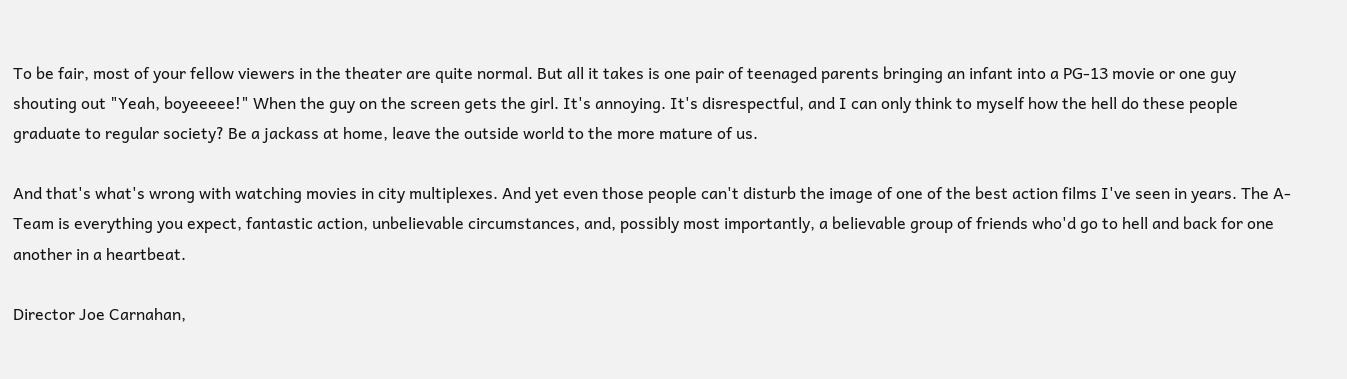To be fair, most of your fellow viewers in the theater are quite normal. But all it takes is one pair of teenaged parents bringing an infant into a PG-13 movie or one guy shouting out "Yeah, boyeeeee!" When the guy on the screen gets the girl. It's annoying. It's disrespectful, and I can only think to myself how the hell do these people graduate to regular society? Be a jackass at home, leave the outside world to the more mature of us.

And that's what's wrong with watching movies in city multiplexes. And yet even those people can't disturb the image of one of the best action films I've seen in years. The A-Team is everything you expect, fantastic action, unbelievable circumstances, and, possibly most importantly, a believable group of friends who'd go to hell and back for one another in a heartbeat.

Director Joe Carnahan,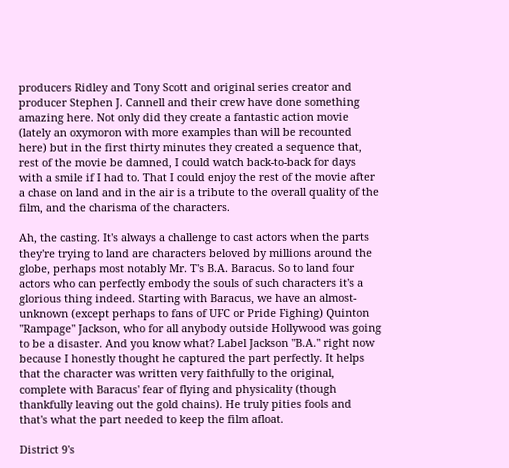producers Ridley and Tony Scott and original series creator and producer Stephen J. Cannell and their crew have done something amazing here. Not only did they create a fantastic action movie (lately an oxymoron with more examples than will be recounted here) but in the first thirty minutes they created a sequence that, rest of the movie be damned, I could watch back-to-back for days with a smile if I had to. That I could enjoy the rest of the movie after a chase on land and in the air is a tribute to the overall quality of the film, and the charisma of the characters.

Ah, the casting. It's always a challenge to cast actors when the parts they're trying to land are characters beloved by millions around the globe, perhaps most notably Mr. T's B.A. Baracus. So to land four actors who can perfectly embody the souls of such characters it's a glorious thing indeed. Starting with Baracus, we have an almost-unknown (except perhaps to fans of UFC or Pride Fighing) Quinton "Rampage" Jackson, who for all anybody outside Hollywood was going to be a disaster. And you know what? Label Jackson "B.A." right now because I honestly thought he captured the part perfectly. It helps that the character was written very faithfully to the original, complete with Baracus' fear of flying and physicality (though thankfully leaving out the gold chains). He truly pities fools and that's what the part needed to keep the film afloat.

District 9's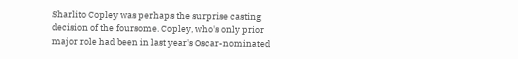Sharlito Copley was perhaps the surprise casting decision of the foursome. Copley, who's only prior major role had been in last year's Oscar-nominated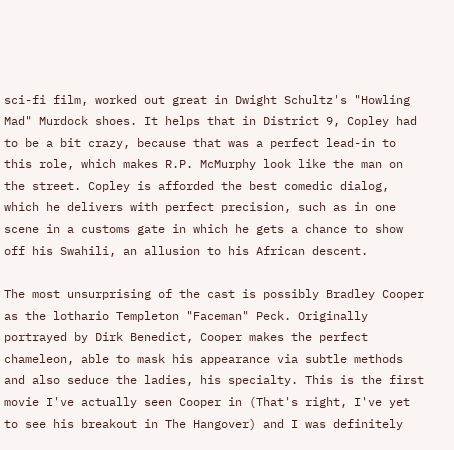sci-fi film, worked out great in Dwight Schultz's "Howling Mad" Murdock shoes. It helps that in District 9, Copley had to be a bit crazy, because that was a perfect lead-in to this role, which makes R.P. McMurphy look like the man on the street. Copley is afforded the best comedic dialog, which he delivers with perfect precision, such as in one scene in a customs gate in which he gets a chance to show off his Swahili, an allusion to his African descent.

The most unsurprising of the cast is possibly Bradley Cooper as the lothario Templeton "Faceman" Peck. Originally portrayed by Dirk Benedict, Cooper makes the perfect chameleon, able to mask his appearance via subtle methods and also seduce the ladies, his specialty. This is the first movie I've actually seen Cooper in (That's right, I've yet to see his breakout in The Hangover) and I was definitely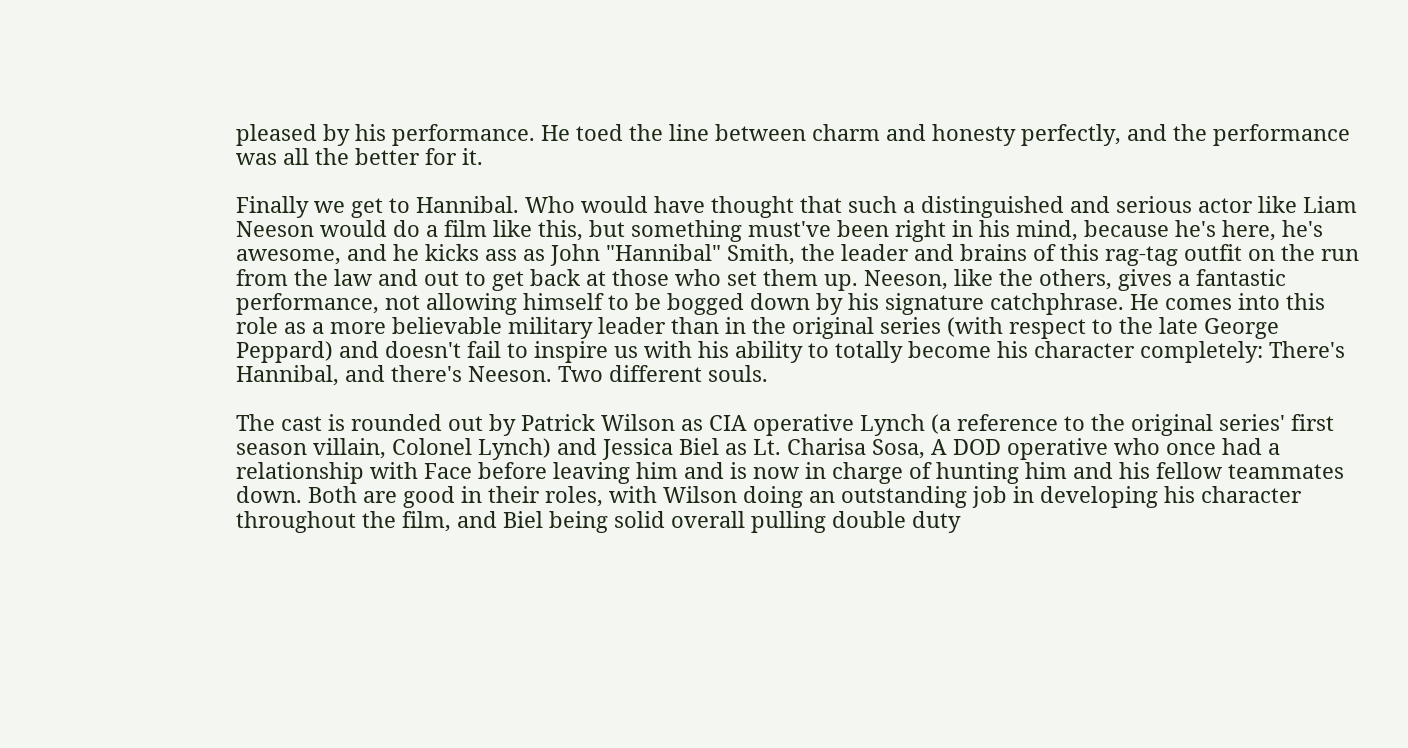pleased by his performance. He toed the line between charm and honesty perfectly, and the performance was all the better for it.

Finally we get to Hannibal. Who would have thought that such a distinguished and serious actor like Liam Neeson would do a film like this, but something must've been right in his mind, because he's here, he's awesome, and he kicks ass as John "Hannibal" Smith, the leader and brains of this rag-tag outfit on the run from the law and out to get back at those who set them up. Neeson, like the others, gives a fantastic performance, not allowing himself to be bogged down by his signature catchphrase. He comes into this role as a more believable military leader than in the original series (with respect to the late George Peppard) and doesn't fail to inspire us with his ability to totally become his character completely: There's Hannibal, and there's Neeson. Two different souls.

The cast is rounded out by Patrick Wilson as CIA operative Lynch (a reference to the original series' first season villain, Colonel Lynch) and Jessica Biel as Lt. Charisa Sosa, A DOD operative who once had a relationship with Face before leaving him and is now in charge of hunting him and his fellow teammates down. Both are good in their roles, with Wilson doing an outstanding job in developing his character throughout the film, and Biel being solid overall pulling double duty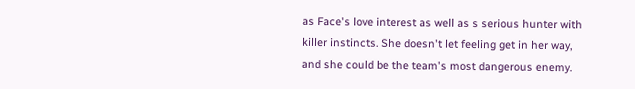as Face's love interest as well as s serious hunter with killer instincts. She doesn't let feeling get in her way, and she could be the team's most dangerous enemy.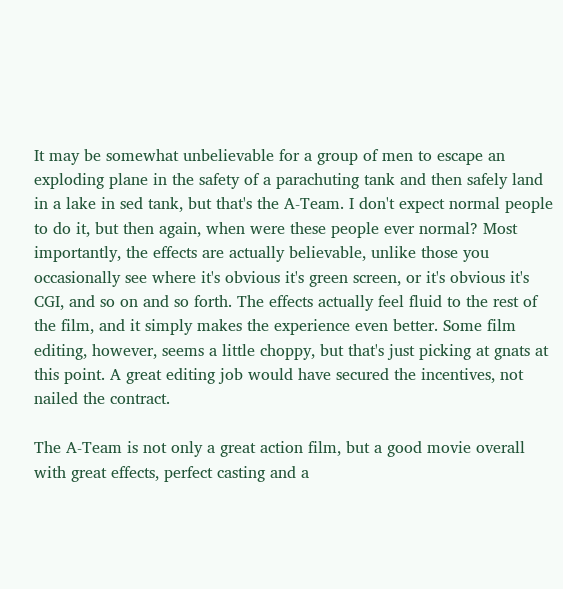It may be somewhat unbelievable for a group of men to escape an exploding plane in the safety of a parachuting tank and then safely land in a lake in sed tank, but that's the A-Team. I don't expect normal people to do it, but then again, when were these people ever normal? Most importantly, the effects are actually believable, unlike those you occasionally see where it's obvious it's green screen, or it's obvious it's CGI, and so on and so forth. The effects actually feel fluid to the rest of the film, and it simply makes the experience even better. Some film editing, however, seems a little choppy, but that's just picking at gnats at this point. A great editing job would have secured the incentives, not nailed the contract.

The A-Team is not only a great action film, but a good movie overall with great effects, perfect casting and a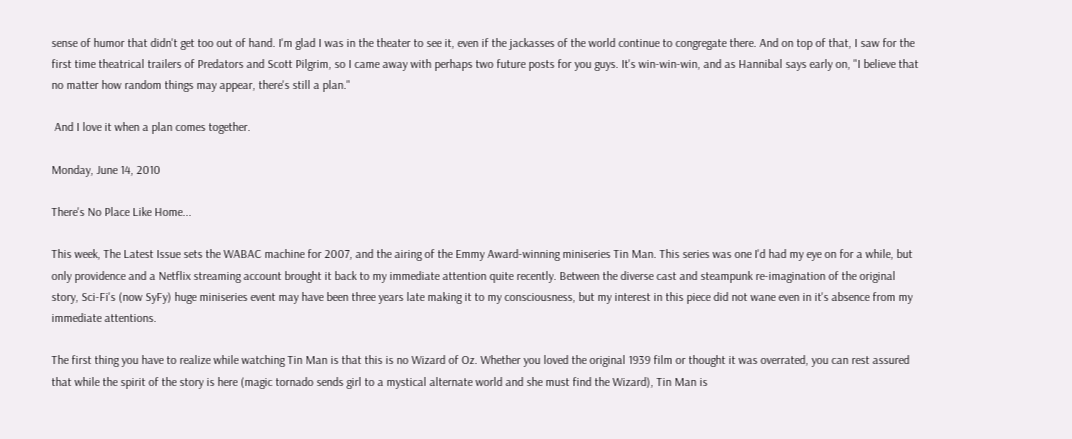sense of humor that didn't get too out of hand. I'm glad I was in the theater to see it, even if the jackasses of the world continue to congregate there. And on top of that, I saw for the first time theatrical trailers of Predators and Scott Pilgrim, so I came away with perhaps two future posts for you guys. It's win-win-win, and as Hannibal says early on, "I believe that no matter how random things may appear, there's still a plan."

 And I love it when a plan comes together.

Monday, June 14, 2010

There's No Place Like Home...

This week, The Latest Issue sets the WABAC machine for 2007, and the airing of the Emmy Award-winning miniseries Tin Man. This series was one I'd had my eye on for a while, but only providence and a Netflix streaming account brought it back to my immediate attention quite recently. Between the diverse cast and steampunk re-imagination of the original story, Sci-Fi's (now SyFy) huge miniseries event may have been three years late making it to my consciousness, but my interest in this piece did not wane even in it's absence from my immediate attentions.

The first thing you have to realize while watching Tin Man is that this is no Wizard of Oz. Whether you loved the original 1939 film or thought it was overrated, you can rest assured that while the spirit of the story is here (magic tornado sends girl to a mystical alternate world and she must find the Wizard), Tin Man is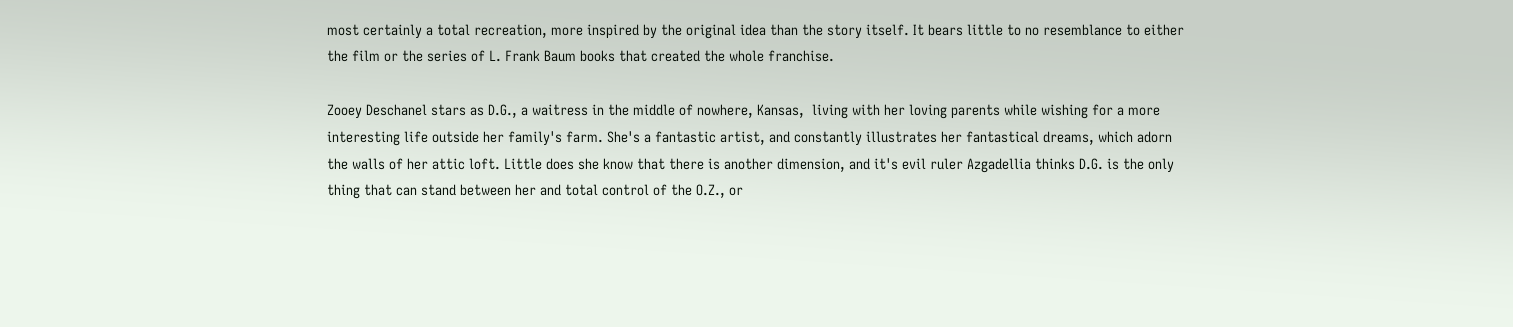most certainly a total recreation, more inspired by the original idea than the story itself. It bears little to no resemblance to either the film or the series of L. Frank Baum books that created the whole franchise.

Zooey Deschanel stars as D.G., a waitress in the middle of nowhere, Kansas,  living with her loving parents while wishing for a more interesting life outside her family's farm. She's a fantastic artist, and constantly illustrates her fantastical dreams, which adorn the walls of her attic loft. Little does she know that there is another dimension, and it's evil ruler Azgadellia thinks D.G. is the only thing that can stand between her and total control of the O.Z., or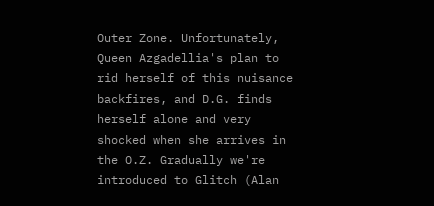Outer Zone. Unfortunately, Queen Azgadellia's plan to rid herself of this nuisance backfires, and D.G. finds herself alone and very shocked when she arrives in the O.Z. Gradually we're introduced to Glitch (Alan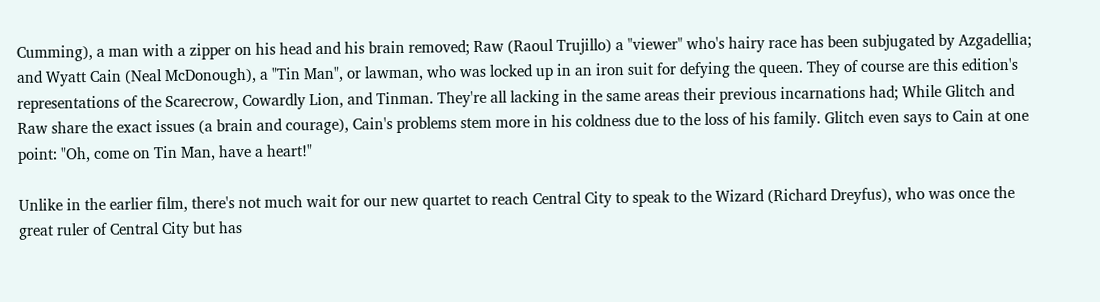Cumming), a man with a zipper on his head and his brain removed; Raw (Raoul Trujillo) a "viewer" who's hairy race has been subjugated by Azgadellia; and Wyatt Cain (Neal McDonough), a "Tin Man", or lawman, who was locked up in an iron suit for defying the queen. They of course are this edition's representations of the Scarecrow, Cowardly Lion, and Tinman. They're all lacking in the same areas their previous incarnations had; While Glitch and Raw share the exact issues (a brain and courage), Cain's problems stem more in his coldness due to the loss of his family. Glitch even says to Cain at one point: "Oh, come on Tin Man, have a heart!"

Unlike in the earlier film, there's not much wait for our new quartet to reach Central City to speak to the Wizard (Richard Dreyfus), who was once the great ruler of Central City but has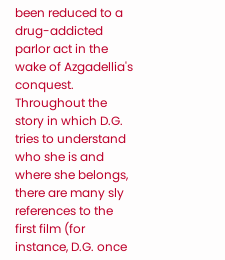been reduced to a drug-addicted parlor act in the wake of Azgadellia's conquest. Throughout the story in which D.G. tries to understand who she is and where she belongs, there are many sly references to the first film (for instance, D.G. once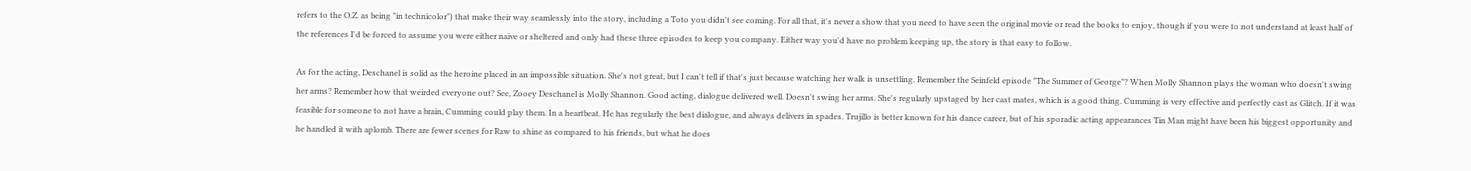refers to the O.Z. as being "in technicolor") that make their way seamlessly into the story, including a Toto you didn't see coming. For all that, it's never a show that you need to have seen the original movie or read the books to enjoy, though if you were to not understand at least half of the references I'd be forced to assume you were either naive or sheltered and only had these three episodes to keep you company. Either way you'd have no problem keeping up, the story is that easy to follow.

As for the acting, Deschanel is solid as the heroine placed in an impossible situation. She's not great, but I can't tell if that's just because watching her walk is unsettling. Remember the Seinfeld episode "The Summer of George"? When Molly Shannon plays the woman who doesn't swing her arms? Remember how that weirded everyone out? See, Zooey Deschanel is Molly Shannon. Good acting, dialogue delivered well. Doesn't swing her arms. She's regularly upstaged by her cast mates, which is a good thing. Cumming is very effective and perfectly cast as Glitch. If it was feasible for someone to not have a brain, Cumming could play them. In a heartbeat. He has regularly the best dialogue, and always delivers in spades. Trujillo is better known for his dance career, but of his sporadic acting appearances Tin Man might have been his biggest opportunity and he handled it with aplomb. There are fewer scenes for Raw to shine as compared to his friends, but what he does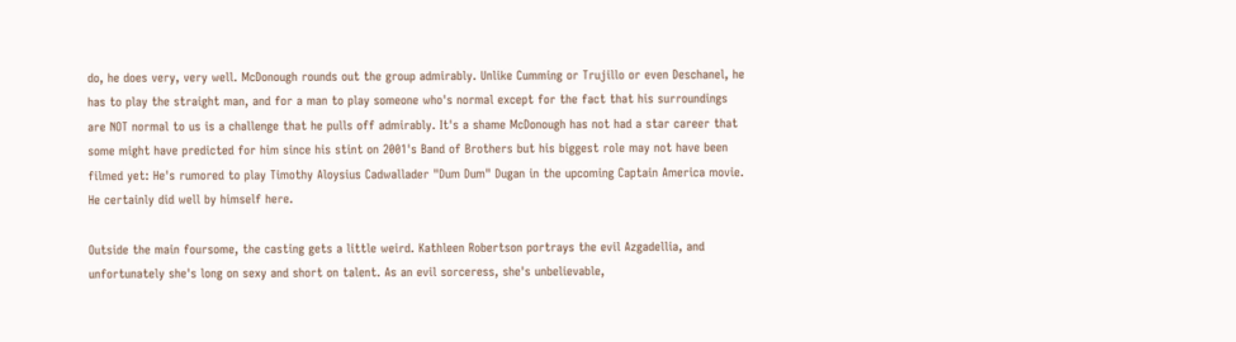do, he does very, very well. McDonough rounds out the group admirably. Unlike Cumming or Trujillo or even Deschanel, he has to play the straight man, and for a man to play someone who's normal except for the fact that his surroundings are NOT normal to us is a challenge that he pulls off admirably. It's a shame McDonough has not had a star career that some might have predicted for him since his stint on 2001's Band of Brothers but his biggest role may not have been filmed yet: He's rumored to play Timothy Aloysius Cadwallader "Dum Dum" Dugan in the upcoming Captain America movie. He certainly did well by himself here.

Outside the main foursome, the casting gets a little weird. Kathleen Robertson portrays the evil Azgadellia, and unfortunately she's long on sexy and short on talent. As an evil sorceress, she's unbelievable,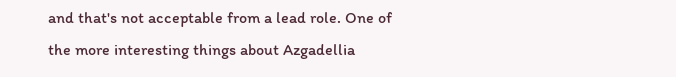and that's not acceptable from a lead role. One of the more interesting things about Azgadellia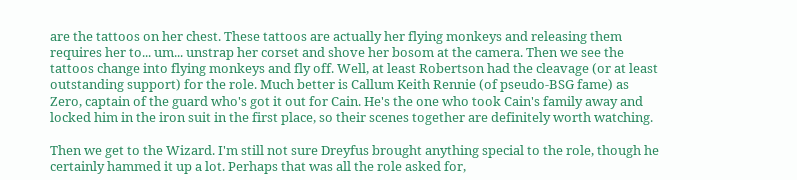are the tattoos on her chest. These tattoos are actually her flying monkeys and releasing them requires her to... um... unstrap her corset and shove her bosom at the camera. Then we see the tattoos change into flying monkeys and fly off. Well, at least Robertson had the cleavage (or at least outstanding support) for the role. Much better is Callum Keith Rennie (of pseudo-BSG fame) as Zero, captain of the guard who's got it out for Cain. He's the one who took Cain's family away and locked him in the iron suit in the first place, so their scenes together are definitely worth watching.

Then we get to the Wizard. I'm still not sure Dreyfus brought anything special to the role, though he certainly hammed it up a lot. Perhaps that was all the role asked for,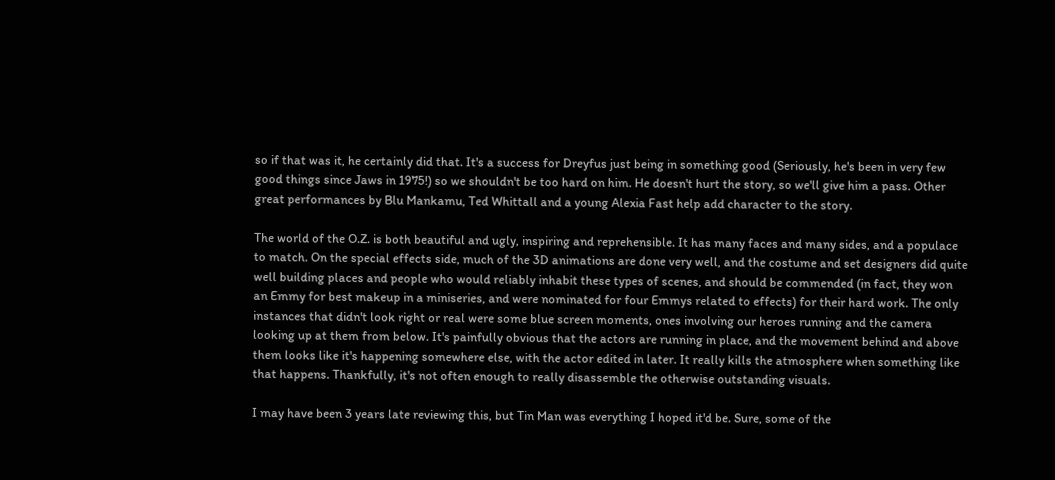so if that was it, he certainly did that. It's a success for Dreyfus just being in something good (Seriously, he's been in very few good things since Jaws in 1975!) so we shouldn't be too hard on him. He doesn't hurt the story, so we'll give him a pass. Other great performances by Blu Mankamu, Ted Whittall and a young Alexia Fast help add character to the story.

The world of the O.Z. is both beautiful and ugly, inspiring and reprehensible. It has many faces and many sides, and a populace to match. On the special effects side, much of the 3D animations are done very well, and the costume and set designers did quite well building places and people who would reliably inhabit these types of scenes, and should be commended (in fact, they won an Emmy for best makeup in a miniseries, and were nominated for four Emmys related to effects) for their hard work. The only instances that didn't look right or real were some blue screen moments, ones involving our heroes running and the camera looking up at them from below. It's painfully obvious that the actors are running in place, and the movement behind and above them looks like it's happening somewhere else, with the actor edited in later. It really kills the atmosphere when something like that happens. Thankfully, it's not often enough to really disassemble the otherwise outstanding visuals.

I may have been 3 years late reviewing this, but Tin Man was everything I hoped it'd be. Sure, some of the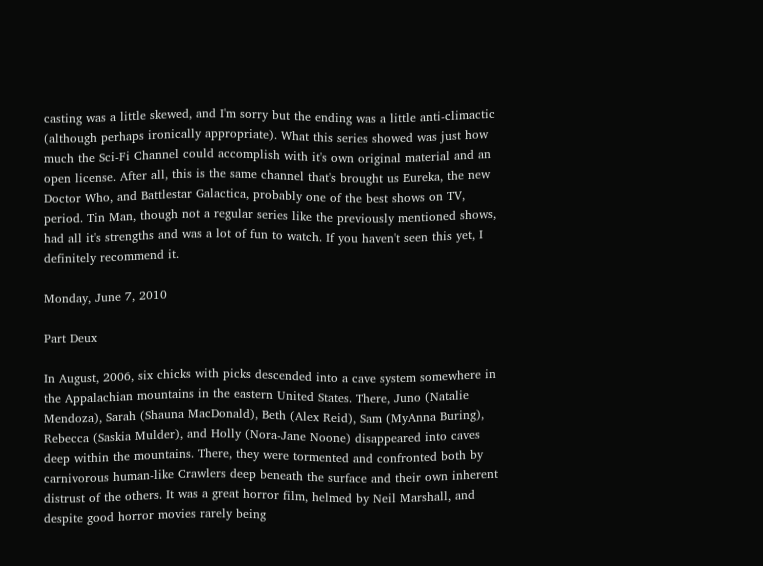casting was a little skewed, and I'm sorry but the ending was a little anti-climactic (although perhaps ironically appropriate). What this series showed was just how much the Sci-Fi Channel could accomplish with it's own original material and an open license. After all, this is the same channel that's brought us Eureka, the new Doctor Who, and Battlestar Galactica, probably one of the best shows on TV, period. Tin Man, though not a regular series like the previously mentioned shows, had all it's strengths and was a lot of fun to watch. If you haven't seen this yet, I definitely recommend it.

Monday, June 7, 2010

Part Deux

In August, 2006, six chicks with picks descended into a cave system somewhere in the Appalachian mountains in the eastern United States. There, Juno (Natalie Mendoza), Sarah (Shauna MacDonald), Beth (Alex Reid), Sam (MyAnna Buring), Rebecca (Saskia Mulder), and Holly (Nora-Jane Noone) disappeared into caves deep within the mountains. There, they were tormented and confronted both by carnivorous human-like Crawlers deep beneath the surface and their own inherent distrust of the others. It was a great horror film, helmed by Neil Marshall, and despite good horror movies rarely being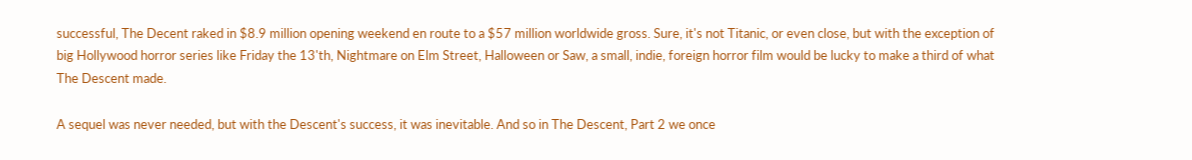successful, The Decent raked in $8.9 million opening weekend en route to a $57 million worldwide gross. Sure, it's not Titanic, or even close, but with the exception of big Hollywood horror series like Friday the 13'th, Nightmare on Elm Street, Halloween or Saw, a small, indie, foreign horror film would be lucky to make a third of what The Descent made.

A sequel was never needed, but with the Descent's success, it was inevitable. And so in The Descent, Part 2 we once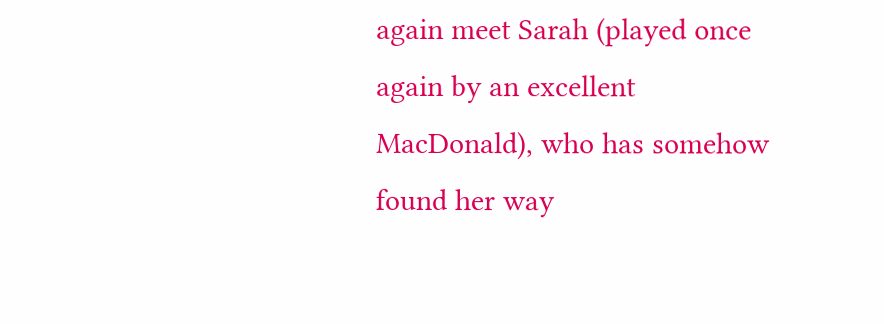again meet Sarah (played once again by an excellent MacDonald), who has somehow found her way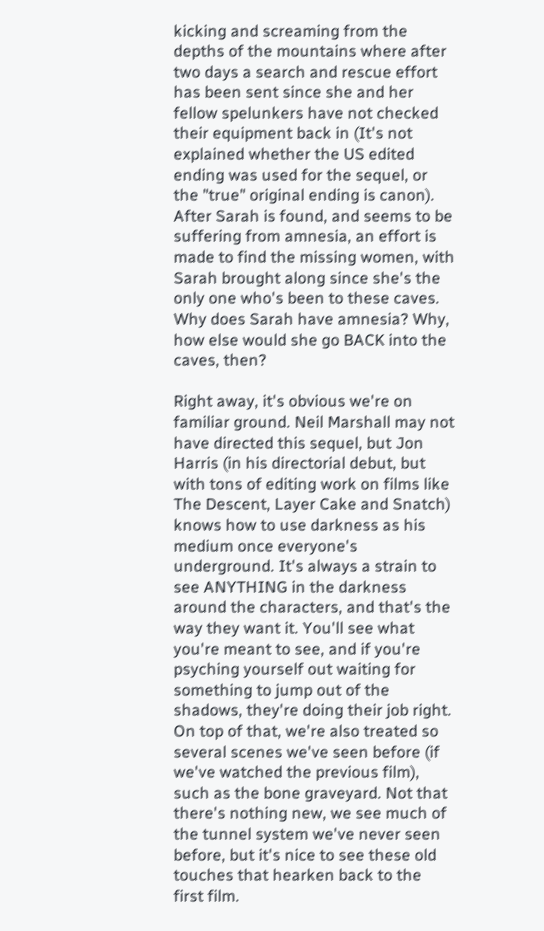kicking and screaming from the depths of the mountains where after two days a search and rescue effort has been sent since she and her fellow spelunkers have not checked their equipment back in (It's not explained whether the US edited ending was used for the sequel, or the "true" original ending is canon). After Sarah is found, and seems to be suffering from amnesia, an effort is made to find the missing women, with Sarah brought along since she's the only one who's been to these caves. Why does Sarah have amnesia? Why, how else would she go BACK into the caves, then?

Right away, it's obvious we're on familiar ground. Neil Marshall may not have directed this sequel, but Jon Harris (in his directorial debut, but with tons of editing work on films like The Descent, Layer Cake and Snatch) knows how to use darkness as his medium once everyone's underground. It's always a strain to see ANYTHING in the darkness around the characters, and that's the way they want it. You'll see what you're meant to see, and if you're psyching yourself out waiting for something to jump out of the shadows, they're doing their job right. On top of that, we're also treated so several scenes we've seen before (if we've watched the previous film), such as the bone graveyard. Not that there's nothing new, we see much of the tunnel system we've never seen before, but it's nice to see these old touches that hearken back to the first film.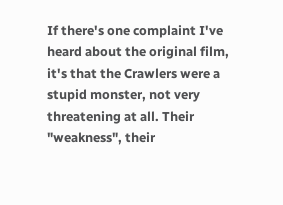If there's one complaint I've heard about the original film, it's that the Crawlers were a stupid monster, not very threatening at all. Their "weakness", their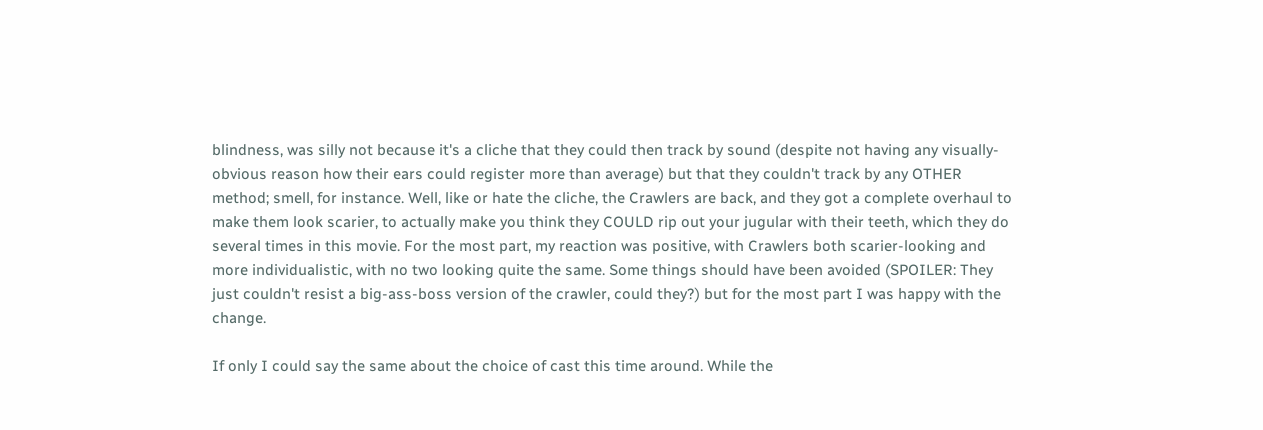blindness, was silly not because it's a cliche that they could then track by sound (despite not having any visually-obvious reason how their ears could register more than average) but that they couldn't track by any OTHER method; smell, for instance. Well, like or hate the cliche, the Crawlers are back, and they got a complete overhaul to make them look scarier, to actually make you think they COULD rip out your jugular with their teeth, which they do several times in this movie. For the most part, my reaction was positive, with Crawlers both scarier-looking and more individualistic, with no two looking quite the same. Some things should have been avoided (SPOILER: They just couldn't resist a big-ass-boss version of the crawler, could they?) but for the most part I was happy with the change.

If only I could say the same about the choice of cast this time around. While the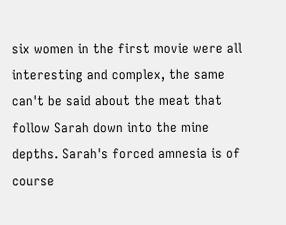six women in the first movie were all interesting and complex, the same can't be said about the meat that follow Sarah down into the mine depths. Sarah's forced amnesia is of course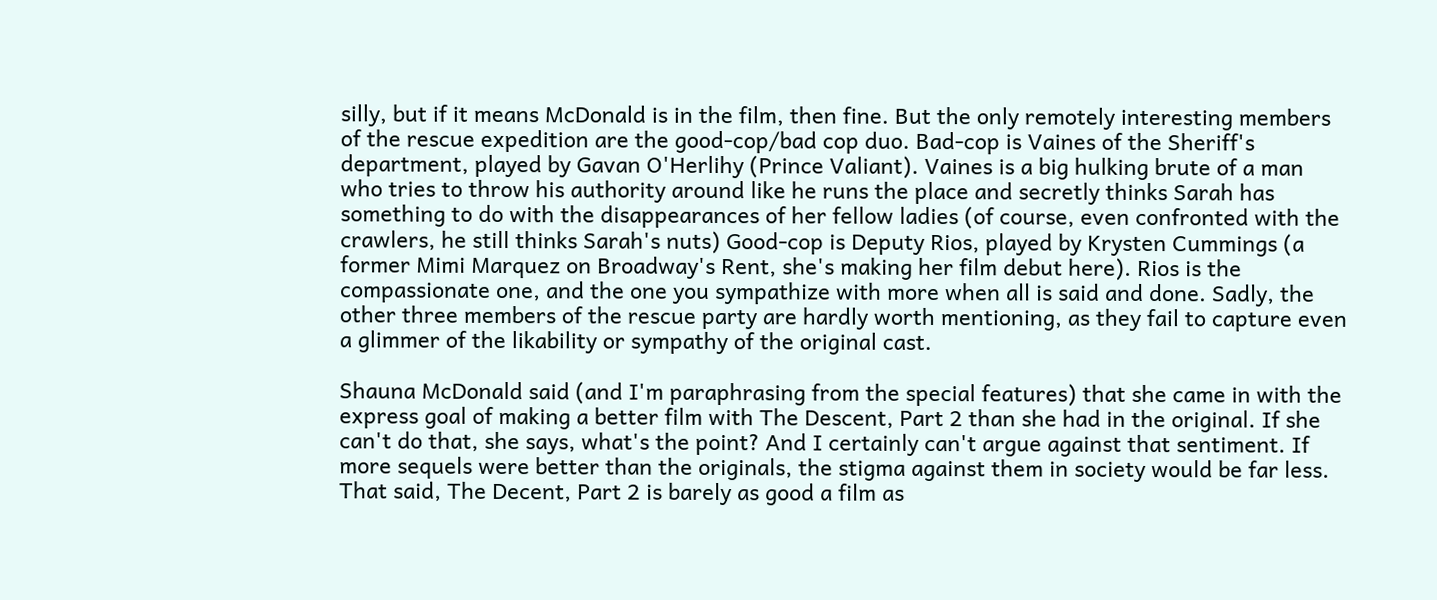silly, but if it means McDonald is in the film, then fine. But the only remotely interesting members of the rescue expedition are the good-cop/bad cop duo. Bad-cop is Vaines of the Sheriff's department, played by Gavan O'Herlihy (Prince Valiant). Vaines is a big hulking brute of a man who tries to throw his authority around like he runs the place and secretly thinks Sarah has something to do with the disappearances of her fellow ladies (of course, even confronted with the crawlers, he still thinks Sarah's nuts) Good-cop is Deputy Rios, played by Krysten Cummings (a former Mimi Marquez on Broadway's Rent, she's making her film debut here). Rios is the compassionate one, and the one you sympathize with more when all is said and done. Sadly, the other three members of the rescue party are hardly worth mentioning, as they fail to capture even a glimmer of the likability or sympathy of the original cast.

Shauna McDonald said (and I'm paraphrasing from the special features) that she came in with the express goal of making a better film with The Descent, Part 2 than she had in the original. If she can't do that, she says, what's the point? And I certainly can't argue against that sentiment. If more sequels were better than the originals, the stigma against them in society would be far less. That said, The Decent, Part 2 is barely as good a film as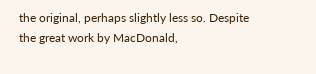the original, perhaps slightly less so. Despite the great work by MacDonald,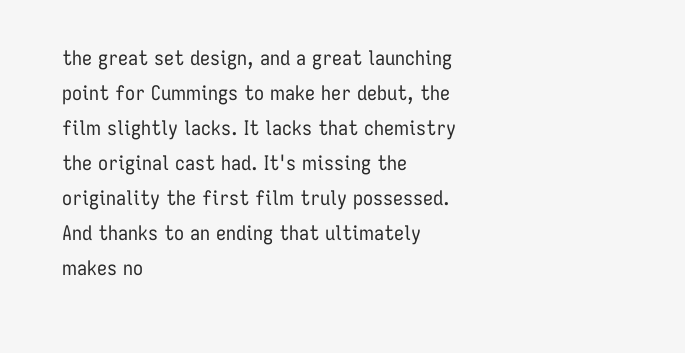the great set design, and a great launching point for Cummings to make her debut, the film slightly lacks. It lacks that chemistry the original cast had. It's missing the originality the first film truly possessed. And thanks to an ending that ultimately makes no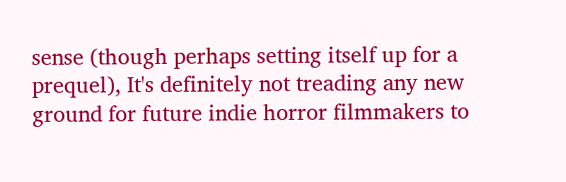sense (though perhaps setting itself up for a prequel), It's definitely not treading any new ground for future indie horror filmmakers to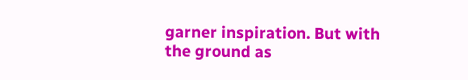garner inspiration. But with the ground as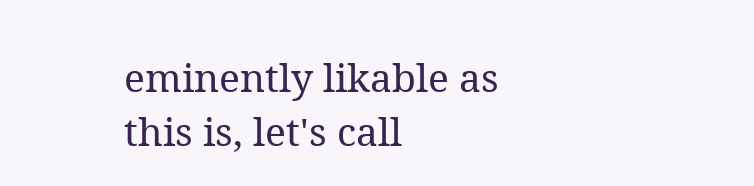eminently likable as this is, let's call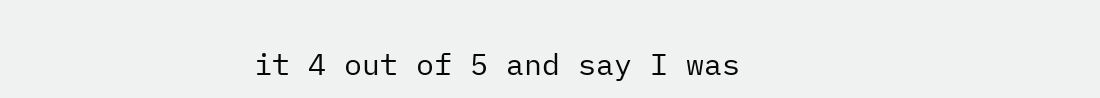it 4 out of 5 and say I was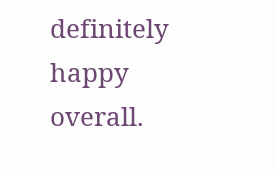definitely happy overall.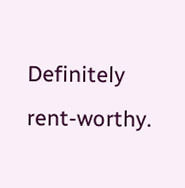Definitely rent-worthy.